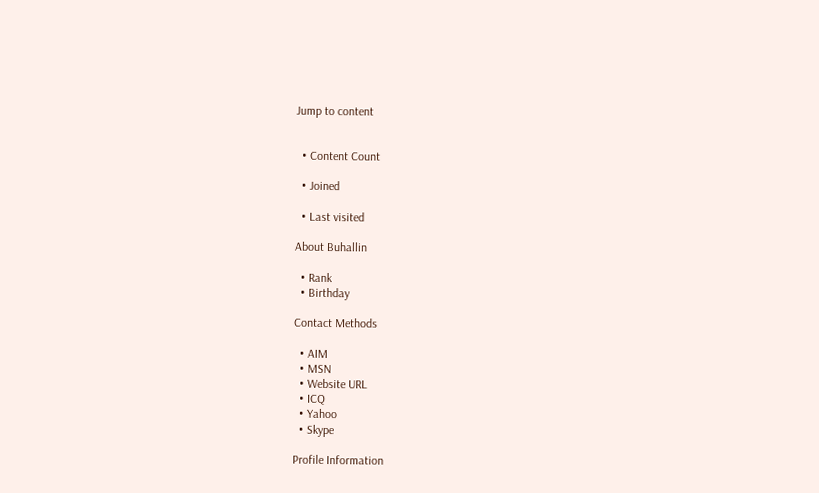Jump to content


  • Content Count

  • Joined

  • Last visited

About Buhallin

  • Rank
  • Birthday

Contact Methods

  • AIM
  • MSN
  • Website URL
  • ICQ
  • Yahoo
  • Skype

Profile Information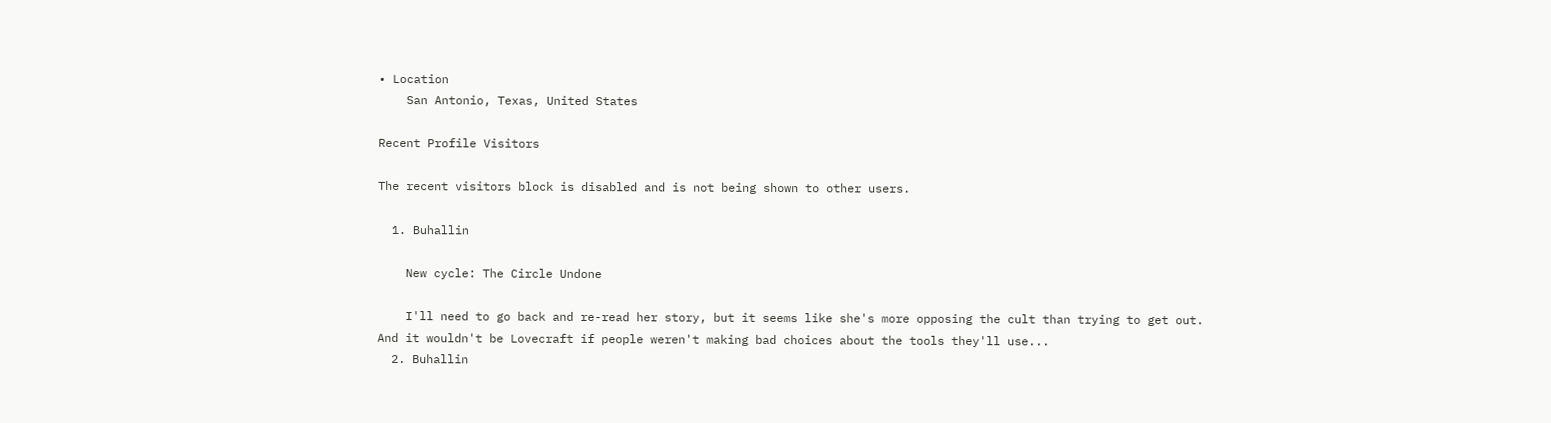• Location
    San Antonio, Texas, United States

Recent Profile Visitors

The recent visitors block is disabled and is not being shown to other users.

  1. Buhallin

    New cycle: The Circle Undone

    I'll need to go back and re-read her story, but it seems like she's more opposing the cult than trying to get out. And it wouldn't be Lovecraft if people weren't making bad choices about the tools they'll use...
  2. Buhallin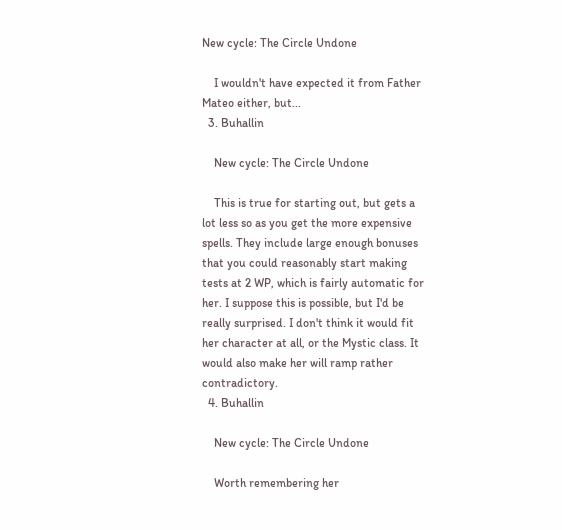New cycle: The Circle Undone

    I wouldn't have expected it from Father Mateo either, but...
  3. Buhallin

    New cycle: The Circle Undone

    This is true for starting out, but gets a lot less so as you get the more expensive spells. They include large enough bonuses that you could reasonably start making tests at 2 WP, which is fairly automatic for her. I suppose this is possible, but I'd be really surprised. I don't think it would fit her character at all, or the Mystic class. It would also make her will ramp rather contradictory.
  4. Buhallin

    New cycle: The Circle Undone

    Worth remembering her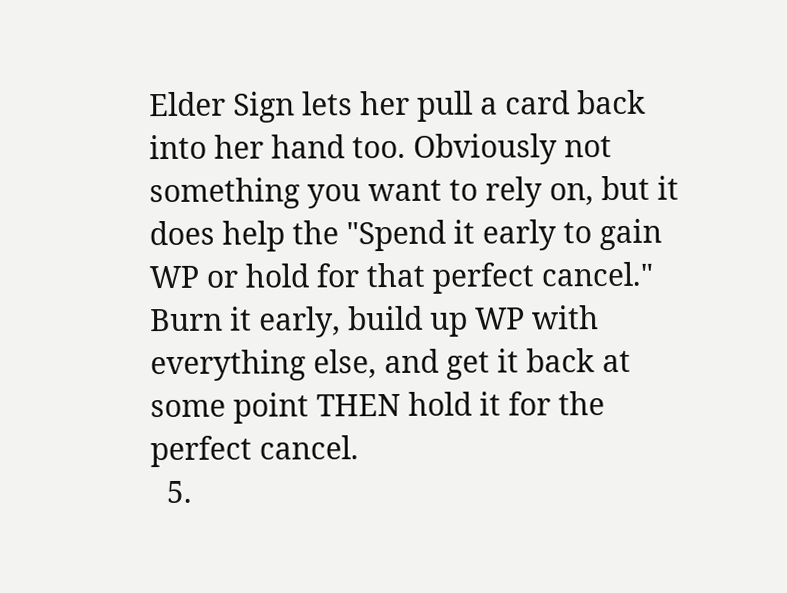Elder Sign lets her pull a card back into her hand too. Obviously not something you want to rely on, but it does help the "Spend it early to gain WP or hold for that perfect cancel." Burn it early, build up WP with everything else, and get it back at some point THEN hold it for the perfect cancel.
  5.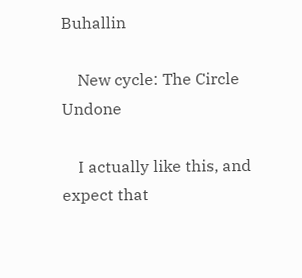Buhallin

    New cycle: The Circle Undone

    I actually like this, and expect that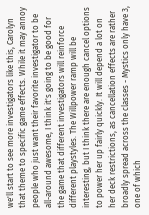we'll start to see more investigators like this, Carolyn that theme to specific game effects. While it may annoy people who just want their favorite investigator to be all-around awesome, I think it's going to be good for the game that different investigators will reinforce different playstyles. The Willpower ramp will be interesting, but I think there are enough cancel options to power her up fairly quickly. It will depend a lot on her deck restrictions, as cancellation effects are rather broadly spread across the classes - Mystics only have 3, one of which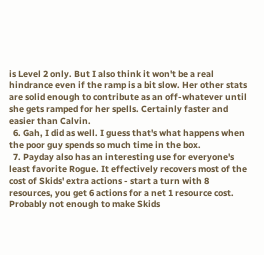is Level 2 only. But I also think it won't be a real hindrance even if the ramp is a bit slow. Her other stats are solid enough to contribute as an off-whatever until she gets ramped for her spells. Certainly faster and easier than Calvin.
  6. Gah, I did as well. I guess that's what happens when the poor guy spends so much time in the box.
  7. Payday also has an interesting use for everyone's least favorite Rogue. It effectively recovers most of the cost of Skids' extra actions - start a turn with 8 resources, you get 6 actions for a net 1 resource cost. Probably not enough to make Skids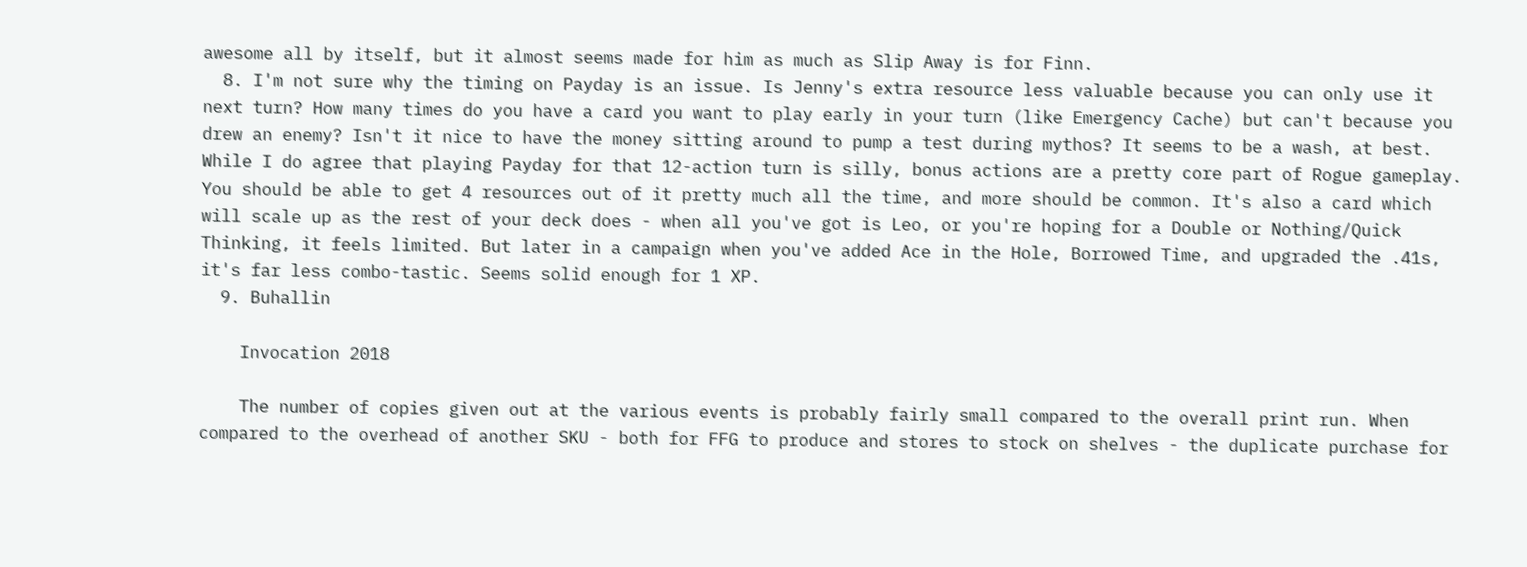awesome all by itself, but it almost seems made for him as much as Slip Away is for Finn.
  8. I'm not sure why the timing on Payday is an issue. Is Jenny's extra resource less valuable because you can only use it next turn? How many times do you have a card you want to play early in your turn (like Emergency Cache) but can't because you drew an enemy? Isn't it nice to have the money sitting around to pump a test during mythos? It seems to be a wash, at best. While I do agree that playing Payday for that 12-action turn is silly, bonus actions are a pretty core part of Rogue gameplay. You should be able to get 4 resources out of it pretty much all the time, and more should be common. It's also a card which will scale up as the rest of your deck does - when all you've got is Leo, or you're hoping for a Double or Nothing/Quick Thinking, it feels limited. But later in a campaign when you've added Ace in the Hole, Borrowed Time, and upgraded the .41s, it's far less combo-tastic. Seems solid enough for 1 XP.
  9. Buhallin

    Invocation 2018

    The number of copies given out at the various events is probably fairly small compared to the overall print run. When compared to the overhead of another SKU - both for FFG to produce and stores to stock on shelves - the duplicate purchase for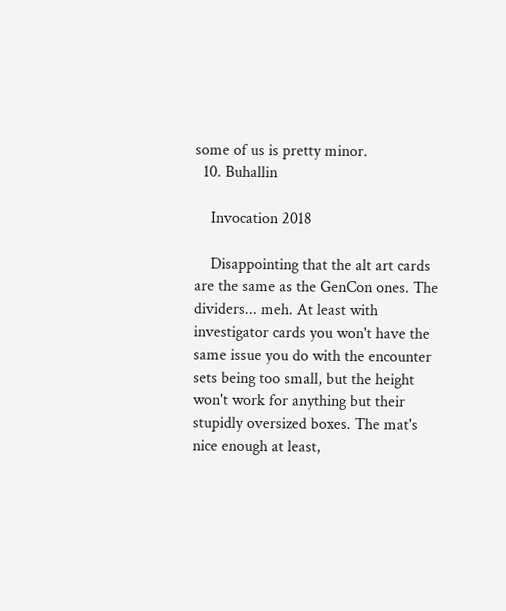some of us is pretty minor.
  10. Buhallin

    Invocation 2018

    Disappointing that the alt art cards are the same as the GenCon ones. The dividers... meh. At least with investigator cards you won't have the same issue you do with the encounter sets being too small, but the height won't work for anything but their stupidly oversized boxes. The mat's nice enough at least,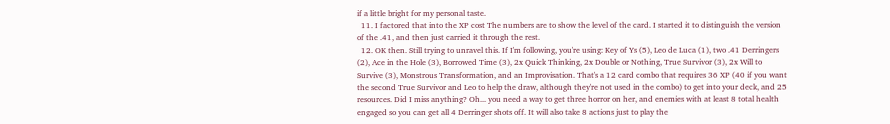if a little bright for my personal taste.
  11. I factored that into the XP cost The numbers are to show the level of the card. I started it to distinguish the version of the .41, and then just carried it through the rest.
  12. OK then. Still trying to unravel this. If I'm following, you're using: Key of Ys (5), Leo de Luca (1), two .41 Derringers (2), Ace in the Hole (3), Borrowed Time (3), 2x Quick Thinking, 2x Double or Nothing, True Survivor (3), 2x Will to Survive (3), Monstrous Transformation, and an Improvisation. That's a 12 card combo that requires 36 XP (40 if you want the second True Survivor and Leo to help the draw, although they're not used in the combo) to get into your deck, and 25 resources. Did I miss anything? Oh... you need a way to get three horror on her, and enemies with at least 8 total health engaged so you can get all 4 Derringer shots off. It will also take 8 actions just to play the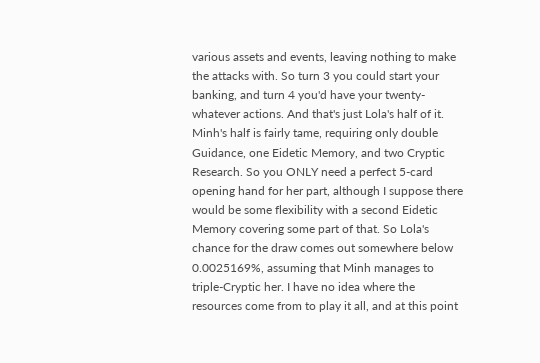various assets and events, leaving nothing to make the attacks with. So turn 3 you could start your banking, and turn 4 you'd have your twenty-whatever actions. And that's just Lola's half of it. Minh's half is fairly tame, requiring only double Guidance, one Eidetic Memory, and two Cryptic Research. So you ONLY need a perfect 5-card opening hand for her part, although I suppose there would be some flexibility with a second Eidetic Memory covering some part of that. So Lola's chance for the draw comes out somewhere below 0.0025169%, assuming that Minh manages to triple-Cryptic her. I have no idea where the resources come from to play it all, and at this point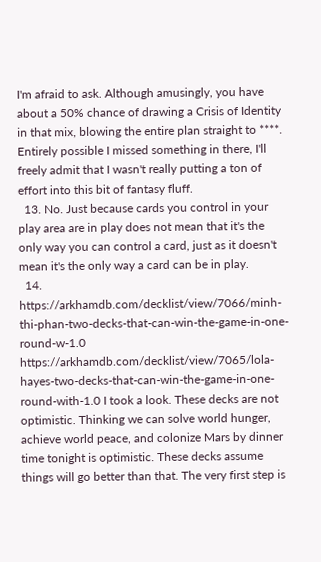I'm afraid to ask. Although amusingly, you have about a 50% chance of drawing a Crisis of Identity in that mix, blowing the entire plan straight to ****. Entirely possible I missed something in there, I'll freely admit that I wasn't really putting a ton of effort into this bit of fantasy fluff.
  13. No. Just because cards you control in your play area are in play does not mean that it's the only way you can control a card, just as it doesn't mean it's the only way a card can be in play.
  14. https://arkhamdb.com/decklist/view/7066/minh-thi-phan-two-decks-that-can-win-the-game-in-one-round-w-1.0 https://arkhamdb.com/decklist/view/7065/lola-hayes-two-decks-that-can-win-the-game-in-one-round-with-1.0 I took a look. These decks are not optimistic. Thinking we can solve world hunger, achieve world peace, and colonize Mars by dinner time tonight is optimistic. These decks assume things will go better than that. The very first step is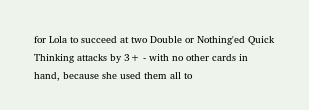for Lola to succeed at two Double or Nothing'ed Quick Thinking attacks by 3+ - with no other cards in hand, because she used them all to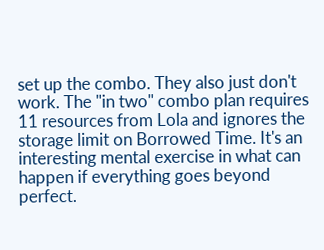set up the combo. They also just don't work. The "in two" combo plan requires 11 resources from Lola and ignores the storage limit on Borrowed Time. It's an interesting mental exercise in what can happen if everything goes beyond perfect.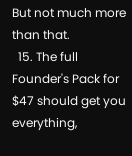But not much more than that.
  15. The full Founder's Pack for $47 should get you everything,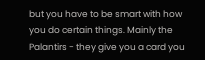but you have to be smart with how you do certain things. Mainly the Palantirs - they give you a card you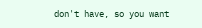don't have, so you want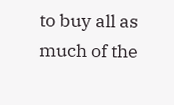to buy all as much of the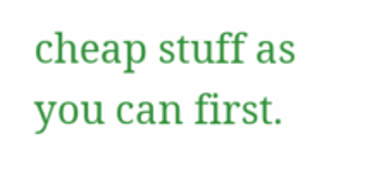cheap stuff as you can first.